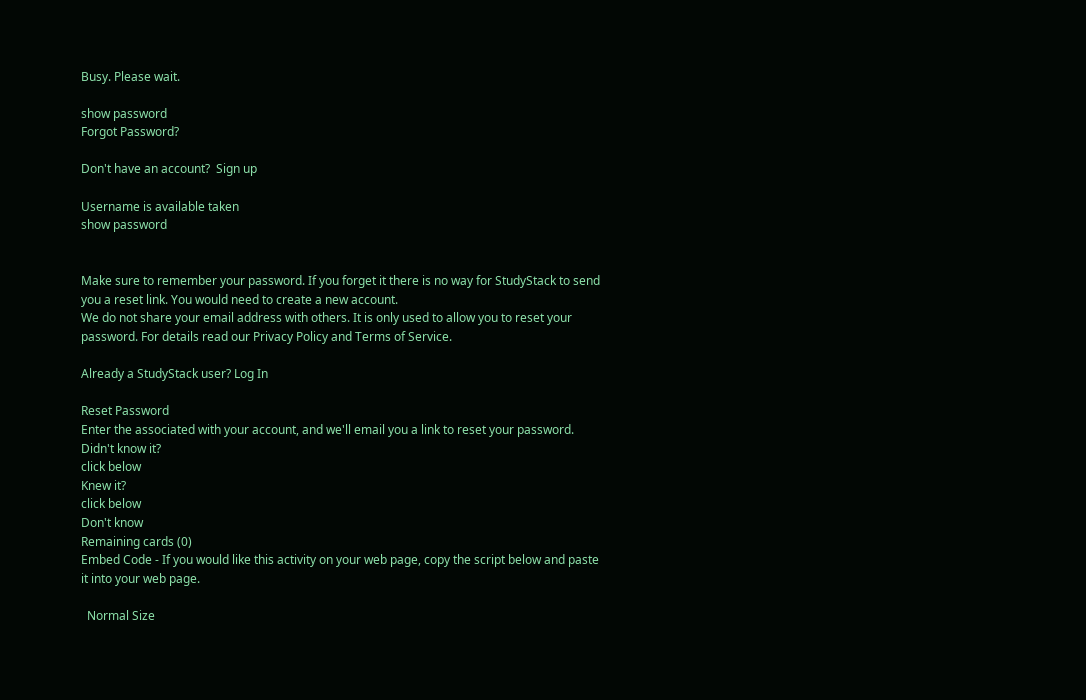Busy. Please wait.

show password
Forgot Password?

Don't have an account?  Sign up

Username is available taken
show password


Make sure to remember your password. If you forget it there is no way for StudyStack to send you a reset link. You would need to create a new account.
We do not share your email address with others. It is only used to allow you to reset your password. For details read our Privacy Policy and Terms of Service.

Already a StudyStack user? Log In

Reset Password
Enter the associated with your account, and we'll email you a link to reset your password.
Didn't know it?
click below
Knew it?
click below
Don't know
Remaining cards (0)
Embed Code - If you would like this activity on your web page, copy the script below and paste it into your web page.

  Normal Size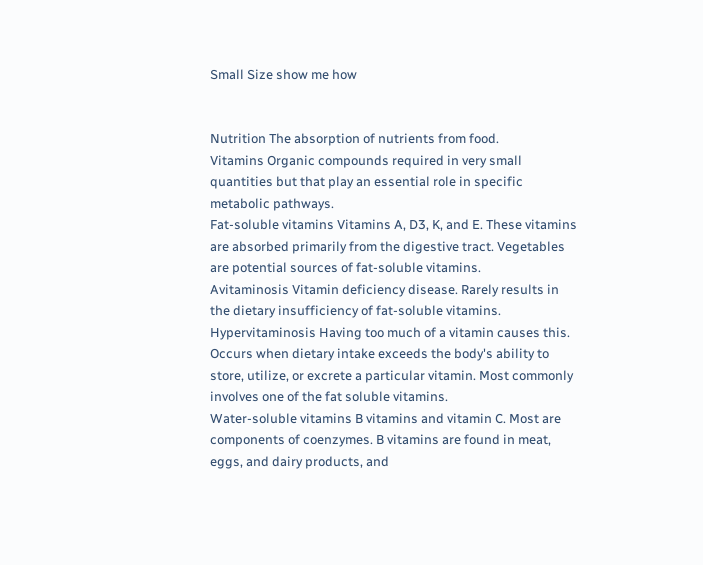Small Size show me how


Nutrition The absorption of nutrients from food.
Vitamins Organic compounds required in very small quantities but that play an essential role in specific metabolic pathways.
Fat-soluble vitamins Vitamins A, D3, K, and E. These vitamins are absorbed primarily from the digestive tract. Vegetables are potential sources of fat-soluble vitamins.
Avitaminosis Vitamin deficiency disease. Rarely results in the dietary insufficiency of fat-soluble vitamins.
Hypervitaminosis Having too much of a vitamin causes this. Occurs when dietary intake exceeds the body's ability to store, utilize, or excrete a particular vitamin. Most commonly involves one of the fat soluble vitamins.
Water-soluble vitamins B vitamins and vitamin C. Most are components of coenzymes. B vitamins are found in meat, eggs, and dairy products, and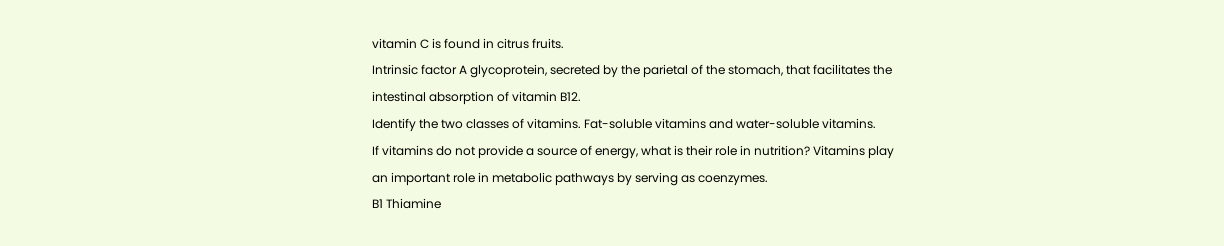vitamin C is found in citrus fruits.
Intrinsic factor A glycoprotein, secreted by the parietal of the stomach, that facilitates the intestinal absorption of vitamin B12.
Identify the two classes of vitamins. Fat-soluble vitamins and water-soluble vitamins.
If vitamins do not provide a source of energy, what is their role in nutrition? Vitamins play an important role in metabolic pathways by serving as coenzymes.
B1 Thiamine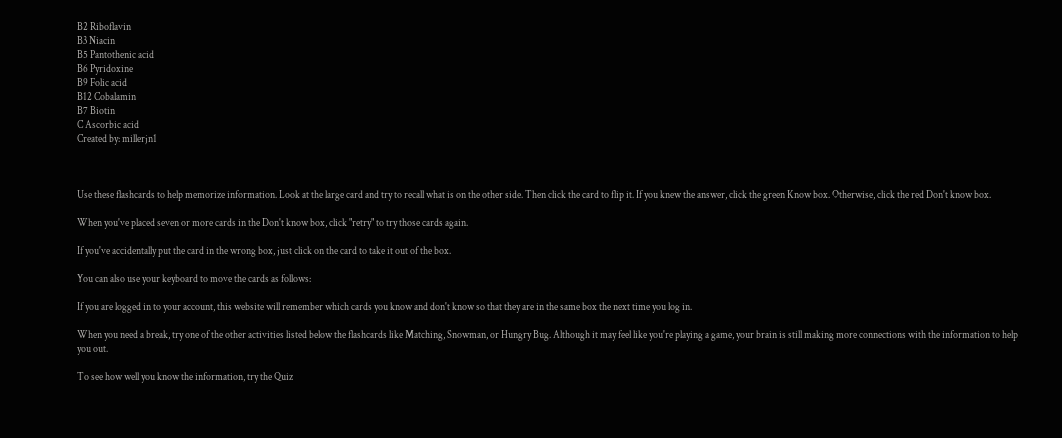B2 Riboflavin
B3 Niacin
B5 Pantothenic acid
B6 Pyridoxine
B9 Folic acid
B12 Cobalamin
B7 Biotin
C Ascorbic acid
Created by: millerjn1



Use these flashcards to help memorize information. Look at the large card and try to recall what is on the other side. Then click the card to flip it. If you knew the answer, click the green Know box. Otherwise, click the red Don't know box.

When you've placed seven or more cards in the Don't know box, click "retry" to try those cards again.

If you've accidentally put the card in the wrong box, just click on the card to take it out of the box.

You can also use your keyboard to move the cards as follows:

If you are logged in to your account, this website will remember which cards you know and don't know so that they are in the same box the next time you log in.

When you need a break, try one of the other activities listed below the flashcards like Matching, Snowman, or Hungry Bug. Although it may feel like you're playing a game, your brain is still making more connections with the information to help you out.

To see how well you know the information, try the Quiz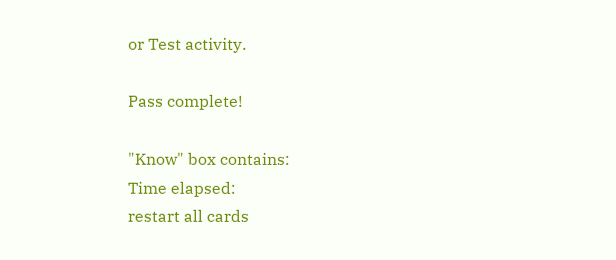or Test activity.

Pass complete!

"Know" box contains:
Time elapsed:
restart all cards